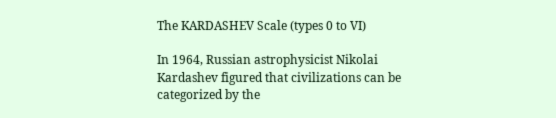The KARDASHEV Scale (types 0 to VI)

In 1964, Russian astrophysicist Nikolai Kardashev figured that civilizations can be categorized by the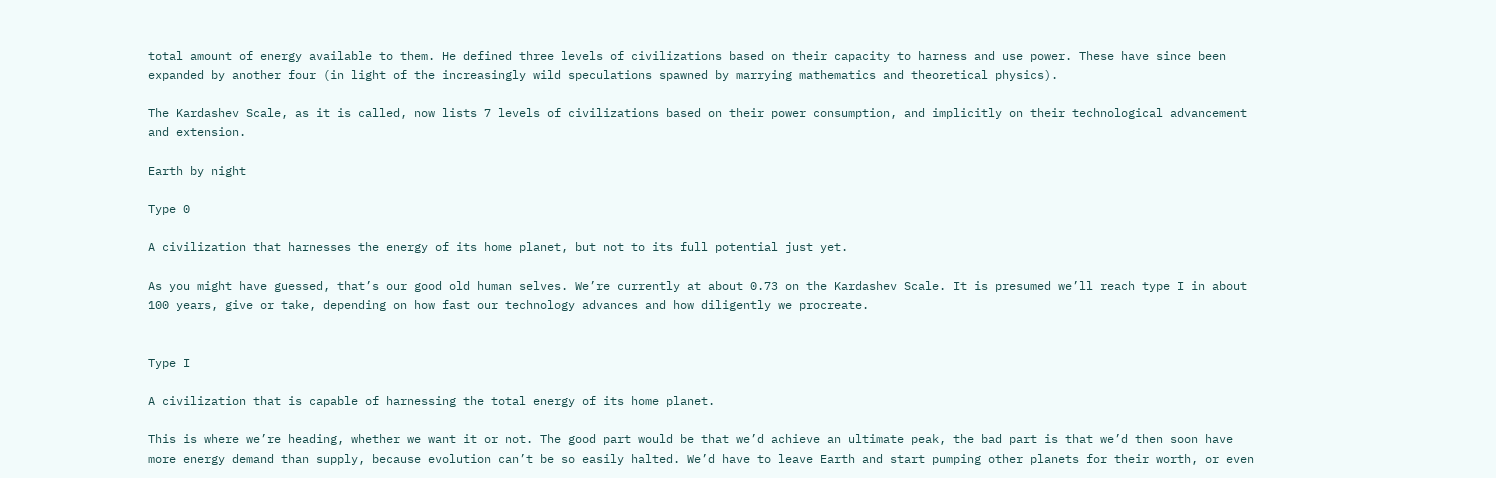total amount of energy available to them. He defined three levels of civilizations based on their capacity to harness and use power. These have since been expanded by another four (in light of the increasingly wild speculations spawned by marrying mathematics and theoretical physics).

The Kardashev Scale, as it is called, now lists 7 levels of civilizations based on their power consumption, and implicitly on their technological advancement and extension.

Earth by night

Type 0

A civilization that harnesses the energy of its home planet, but not to its full potential just yet.

As you might have guessed, that’s our good old human selves. We’re currently at about 0.73 on the Kardashev Scale. It is presumed we’ll reach type I in about 100 years, give or take, depending on how fast our technology advances and how diligently we procreate.


Type I

A civilization that is capable of harnessing the total energy of its home planet.

This is where we’re heading, whether we want it or not. The good part would be that we’d achieve an ultimate peak, the bad part is that we’d then soon have more energy demand than supply, because evolution can’t be so easily halted. We’d have to leave Earth and start pumping other planets for their worth, or even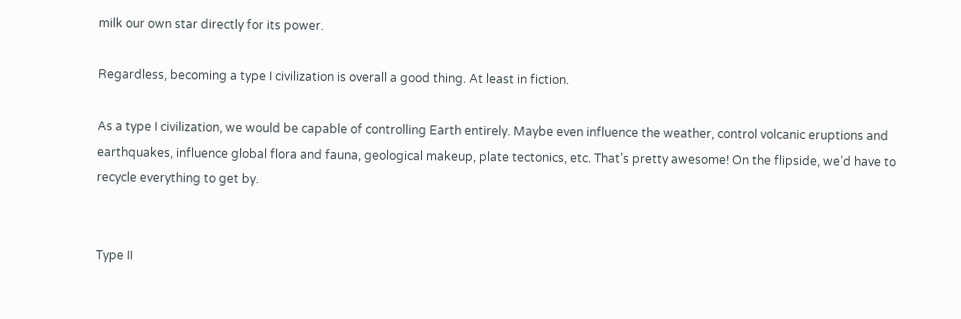milk our own star directly for its power.

Regardless, becoming a type I civilization is overall a good thing. At least in fiction.

As a type I civilization, we would be capable of controlling Earth entirely. Maybe even influence the weather, control volcanic eruptions and earthquakes, influence global flora and fauna, geological makeup, plate tectonics, etc. That’s pretty awesome! On the flipside, we’d have to recycle everything to get by.


Type II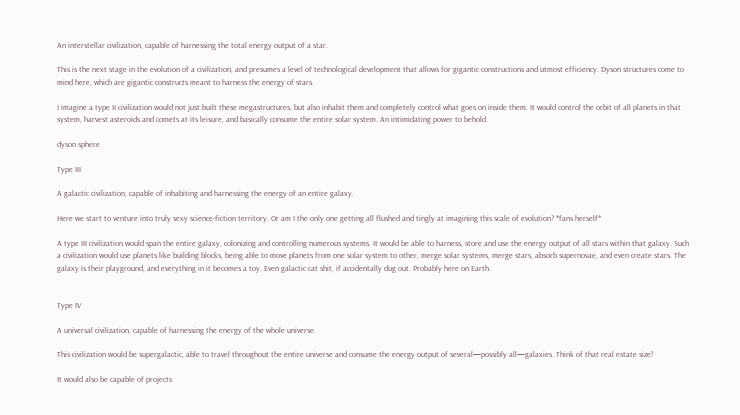An interstellar civilization, capable of harnessing the total energy output of a star.

This is the next stage in the evolution of a civilization, and presumes a level of technological development that allows for gigantic constructions and utmost efficiency. Dyson structures come to mind here, which are gigantic constructs meant to harness the energy of stars.

I imagine a type II civilization would not just built these megastructures, but also inhabit them and completely control what goes on inside them. It would control the orbit of all planets in that system, harvest asteroids and comets at its leisure, and basically consume the entire solar system. An intimidating power to behold.

dyson sphere

Type III

A galactic civilization, capable of inhabiting and harnessing the energy of an entire galaxy.

Here we start to venture into truly sexy science-fiction territory. Or am I the only one getting all flushed and tingly at imagining this scale of evolution? *fans herself*

A type III civilization would span the entire galaxy, colonizing and controlling numerous systems. It would be able to harness, store and use the energy output of all stars within that galaxy. Such a civilization would use planets like building blocks, being able to move planets from one solar system to other, merge solar systems, merge stars, absorb supernovae, and even create stars. The galaxy is their playground, and everything in it becomes a toy. Even galactic cat shit, if accidentally dug out. Probably here on Earth.


Type IV

A universal civilization, capable of harnessing the energy of the whole universe.

This civilization would be supergalactic, able to travel throughout the entire universe and consume the energy output of several—possibly all—galaxies. Think of that real estate size!

It would also be capable of projects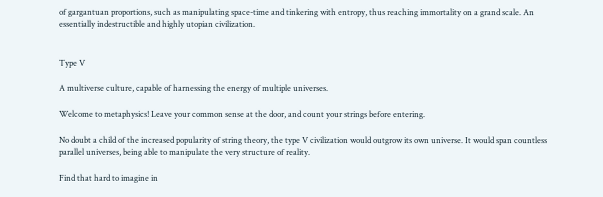of gargantuan proportions, such as manipulating space-time and tinkering with entropy, thus reaching immortality on a grand scale. An essentially indestructible and highly utopian civilization.


Type V

A multiverse culture, capable of harnessing the energy of multiple universes.

Welcome to metaphysics! Leave your common sense at the door, and count your strings before entering.

No doubt a child of the increased popularity of string theory, the type V civilization would outgrow its own universe. It would span countless parallel universes, being able to manipulate the very structure of reality.

Find that hard to imagine in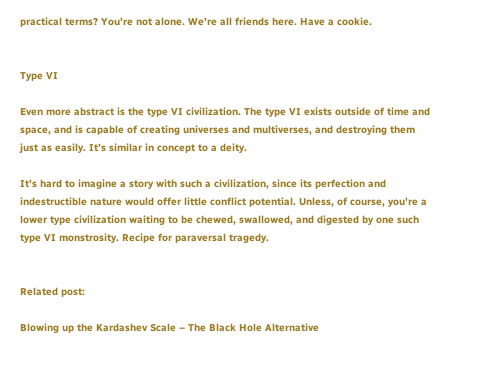practical terms? You’re not alone. We’re all friends here. Have a cookie.


Type VI

Even more abstract is the type VI civilization. The type VI exists outside of time and space, and is capable of creating universes and multiverses, and destroying them just as easily. It’s similar in concept to a deity.

It’s hard to imagine a story with such a civilization, since its perfection and indestructible nature would offer little conflict potential. Unless, of course, you’re a lower type civilization waiting to be chewed, swallowed, and digested by one such type VI monstrosity. Recipe for paraversal tragedy.


Related post:

Blowing up the Kardashev Scale – The Black Hole Alternative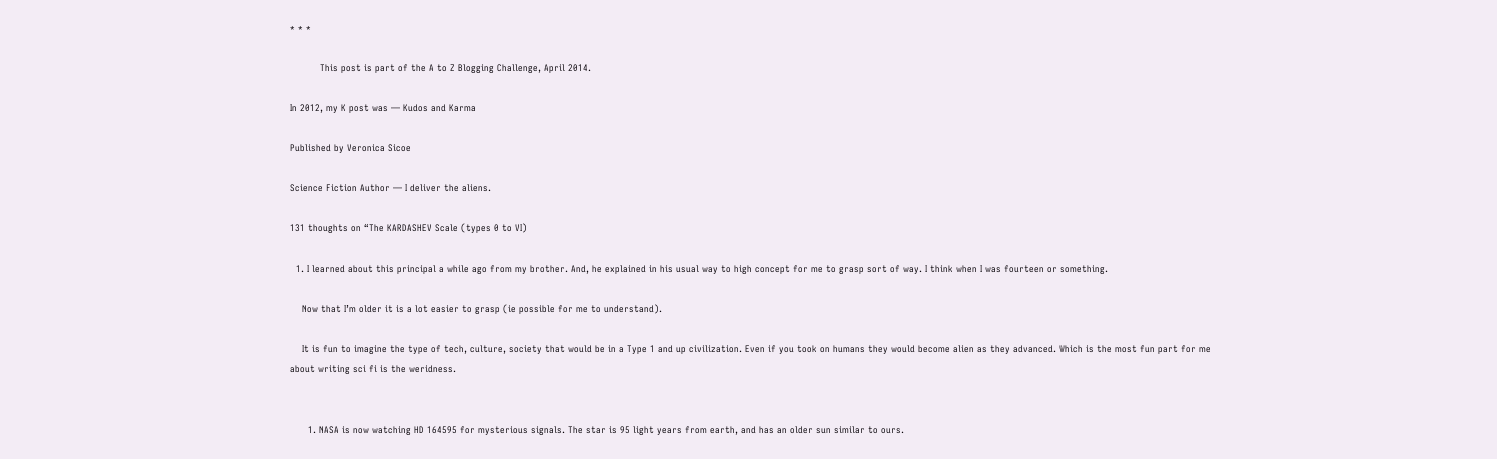* * *

          This post is part of the A to Z Blogging Challenge, April 2014.

In 2012, my K post was — Kudos and Karma

Published by Veronica Sicoe

Science Fiction Author — I deliver the aliens.

131 thoughts on “The KARDASHEV Scale (types 0 to VI)

  1. I learned about this principal a while ago from my brother. And, he explained in his usual way to high concept for me to grasp sort of way. I think when I was fourteen or something.

    Now that I’m older it is a lot easier to grasp (ie possible for me to understand).

    It is fun to imagine the type of tech, culture, society that would be in a Type 1 and up civilization. Even if you took on humans they would become alien as they advanced. Which is the most fun part for me about writing sci fi is the weridness.


      1. NASA is now watching HD 164595 for mysterious signals. The star is 95 light years from earth, and has an older sun similar to ours.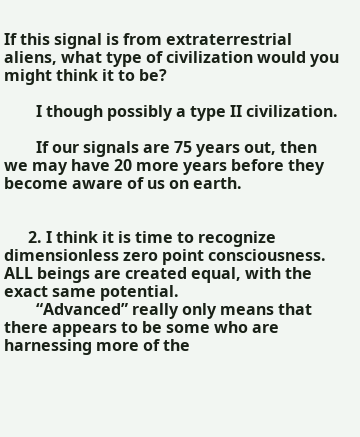If this signal is from extraterrestrial aliens, what type of civilization would you might think it to be?

        I though possibly a type II civilization.

        If our signals are 75 years out, then we may have 20 more years before they become aware of us on earth.


      2. I think it is time to recognize dimensionless zero point consciousness. ALL beings are created equal, with the exact same potential.
        “Advanced” really only means that there appears to be some who are harnessing more of the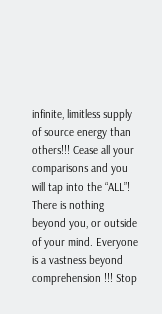infinite, limitless supply of source energy than others!!! Cease all your comparisons and you will tap into the “ALL”! There is nothing beyond you, or outside of your mind. Everyone is a vastness beyond comprehension !!! Stop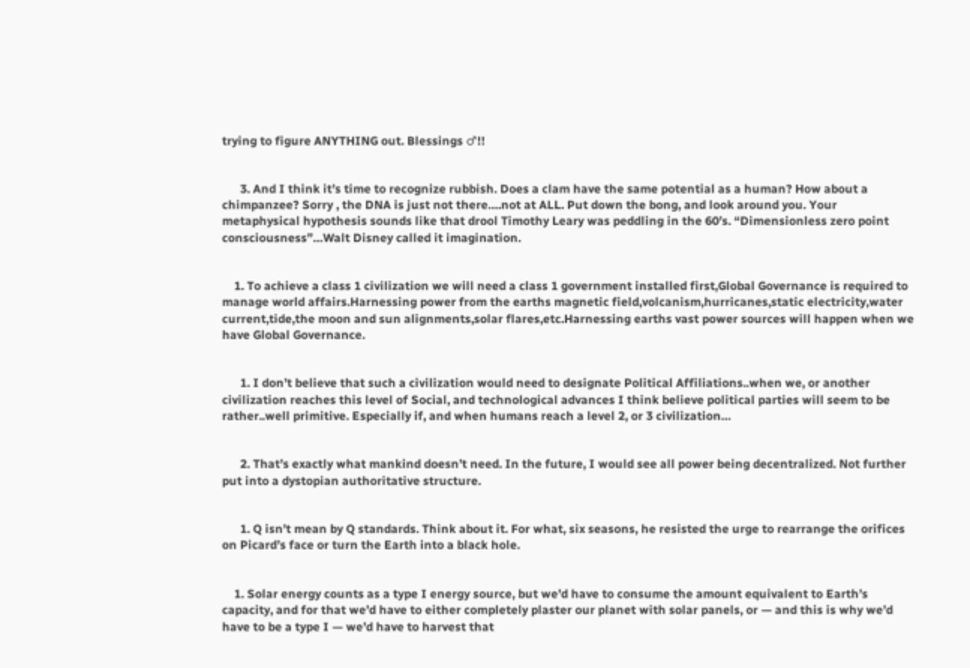trying to figure ANYTHING out. Blessings ♂!!


      3. And I think it’s time to recognize rubbish. Does a clam have the same potential as a human? How about a chimpanzee? Sorry , the DNA is just not there….not at ALL. Put down the bong, and look around you. Your metaphysical hypothesis sounds like that drool Timothy Leary was peddling in the 60’s. “Dimensionless zero point consciousness”…Walt Disney called it imagination.


    1. To achieve a class 1 civilization we will need a class 1 government installed first,Global Governance is required to manage world affairs.Harnessing power from the earths magnetic field,volcanism,hurricanes,static electricity,water current,tide,the moon and sun alignments,solar flares,etc.Harnessing earths vast power sources will happen when we have Global Governance.


      1. I don’t believe that such a civilization would need to designate Political Affiliations..when we, or another civilization reaches this level of Social, and technological advances I think believe political parties will seem to be rather..well primitive. Especially if, and when humans reach a level 2, or 3 civilization…


      2. That’s exactly what mankind doesn’t need. In the future, I would see all power being decentralized. Not further put into a dystopian authoritative structure.


      1. Q isn’t mean by Q standards. Think about it. For what, six seasons, he resisted the urge to rearrange the orifices on Picard’s face or turn the Earth into a black hole.


    1. Solar energy counts as a type I energy source, but we’d have to consume the amount equivalent to Earth’s capacity, and for that we’d have to either completely plaster our planet with solar panels, or — and this is why we’d have to be a type I — we’d have to harvest that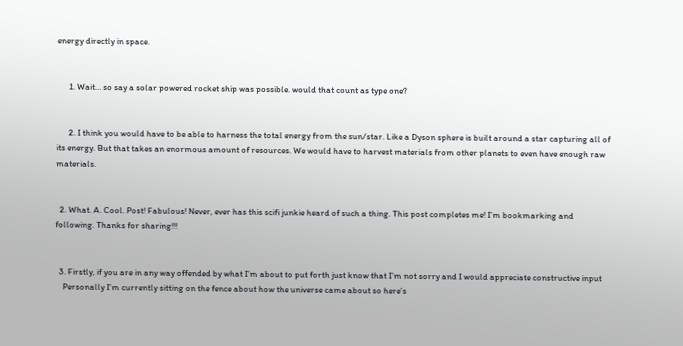energy directly in space.


      1. Wait… so say a solar powered rocket ship was possible. would that count as type one?


      2. I think you would have to be able to harness the total energy from the sun/star. Like a Dyson sphere is built around a star capturing all of its energy. But that takes an enormous amount of resources. We would have to harvest materials from other planets to even have enough raw materials.


  2. What. A. Cool. Post! Fabulous! Never, ever has this scifi junkie heard of such a thing. This post completes me! I’m bookmarking and following. Thanks for sharing!!!


  3. Firstly, if you are in any way offended by what I’m about to put forth just know that I’m not sorry and I would appreciate constructive input
    Personally I’m currently sitting on the fence about how the universe came about so here’s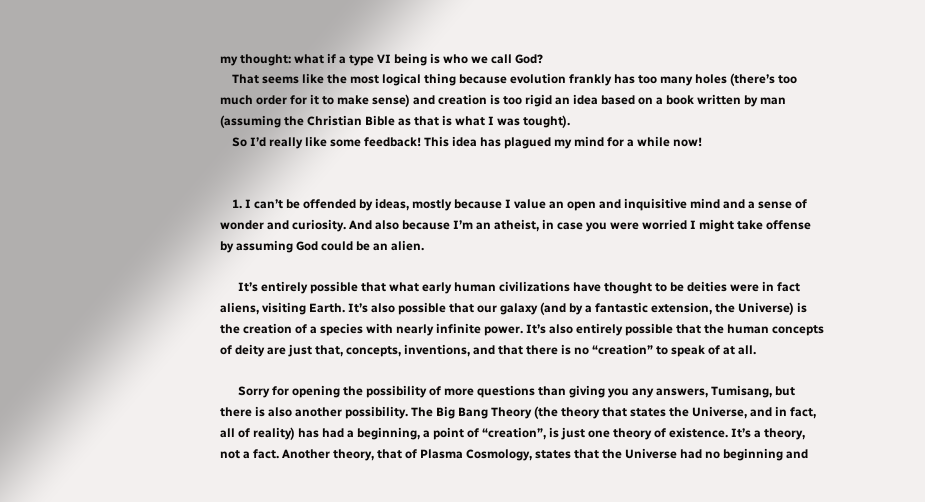my thought: what if a type VI being is who we call God?
    That seems like the most logical thing because evolution frankly has too many holes (there’s too much order for it to make sense) and creation is too rigid an idea based on a book written by man (assuming the Christian Bible as that is what I was tought).
    So I’d really like some feedback! This idea has plagued my mind for a while now!


    1. I can’t be offended by ideas, mostly because I value an open and inquisitive mind and a sense of wonder and curiosity. And also because I’m an atheist, in case you were worried I might take offense by assuming God could be an alien.

      It’s entirely possible that what early human civilizations have thought to be deities were in fact aliens, visiting Earth. It’s also possible that our galaxy (and by a fantastic extension, the Universe) is the creation of a species with nearly infinite power. It’s also entirely possible that the human concepts of deity are just that, concepts, inventions, and that there is no “creation” to speak of at all.

      Sorry for opening the possibility of more questions than giving you any answers, Tumisang, but there is also another possibility. The Big Bang Theory (the theory that states the Universe, and in fact, all of reality) has had a beginning, a point of “creation”, is just one theory of existence. It’s a theory, not a fact. Another theory, that of Plasma Cosmology, states that the Universe had no beginning and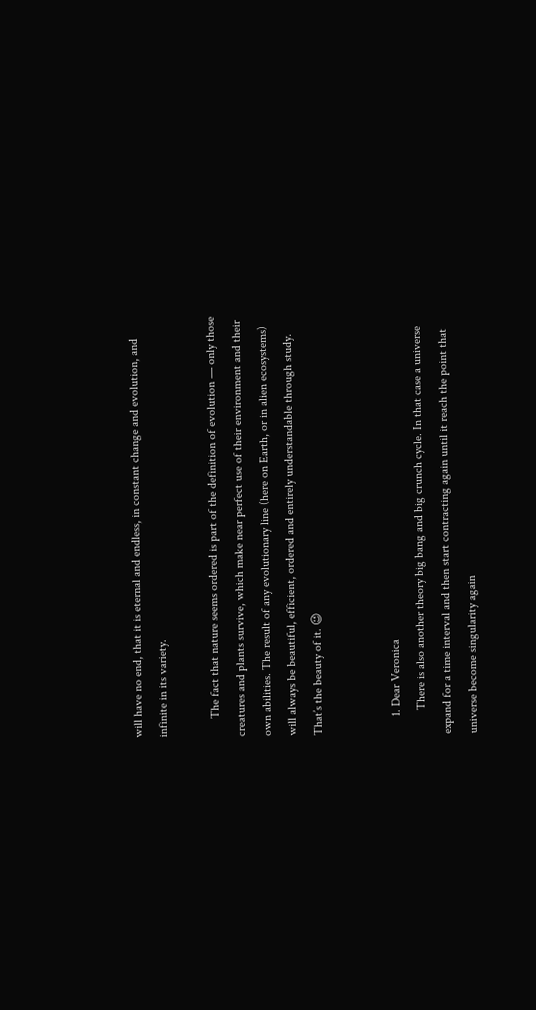will have no end, that it is eternal and endless, in constant change and evolution, and infinite in its variety.

      The fact that nature seems ordered is part of the definition of evolution — only those creatures and plants survive, which make near perfect use of their environment and their own abilities. The result of any evolutionary line (here on Earth, or in alien ecosystems) will always be beautiful, efficient, ordered and entirely understandable through study. That’s the beauty of it. 😉


      1. Dear Veronica
        There is also another theory big bang and big crunch cycle. In that case a universe expand for a time interval and then start contracting again until it reach the point that universe become singularity again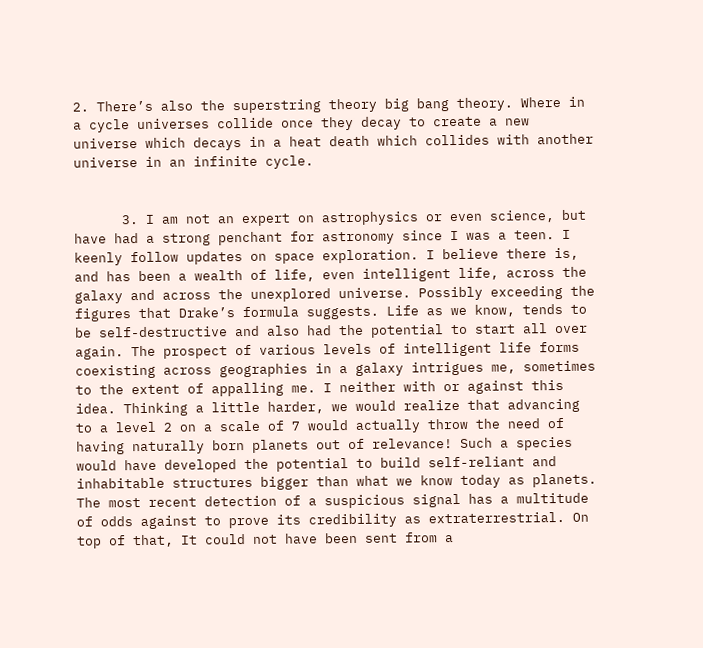2. There’s also the superstring theory big bang theory. Where in a cycle universes collide once they decay to create a new universe which decays in a heat death which collides with another universe in an infinite cycle.


      3. I am not an expert on astrophysics or even science, but have had a strong penchant for astronomy since I was a teen. I keenly follow updates on space exploration. I believe there is, and has been a wealth of life, even intelligent life, across the galaxy and across the unexplored universe. Possibly exceeding the figures that Drake’s formula suggests. Life as we know, tends to be self-destructive and also had the potential to start all over again. The prospect of various levels of intelligent life forms coexisting across geographies in a galaxy intrigues me, sometimes to the extent of appalling me. I neither with or against this idea. Thinking a little harder, we would realize that advancing to a level 2 on a scale of 7 would actually throw the need of having naturally born planets out of relevance! Such a species would have developed the potential to build self-reliant and inhabitable structures bigger than what we know today as planets. The most recent detection of a suspicious signal has a multitude of odds against to prove its credibility as extraterrestrial. On top of that, It could not have been sent from a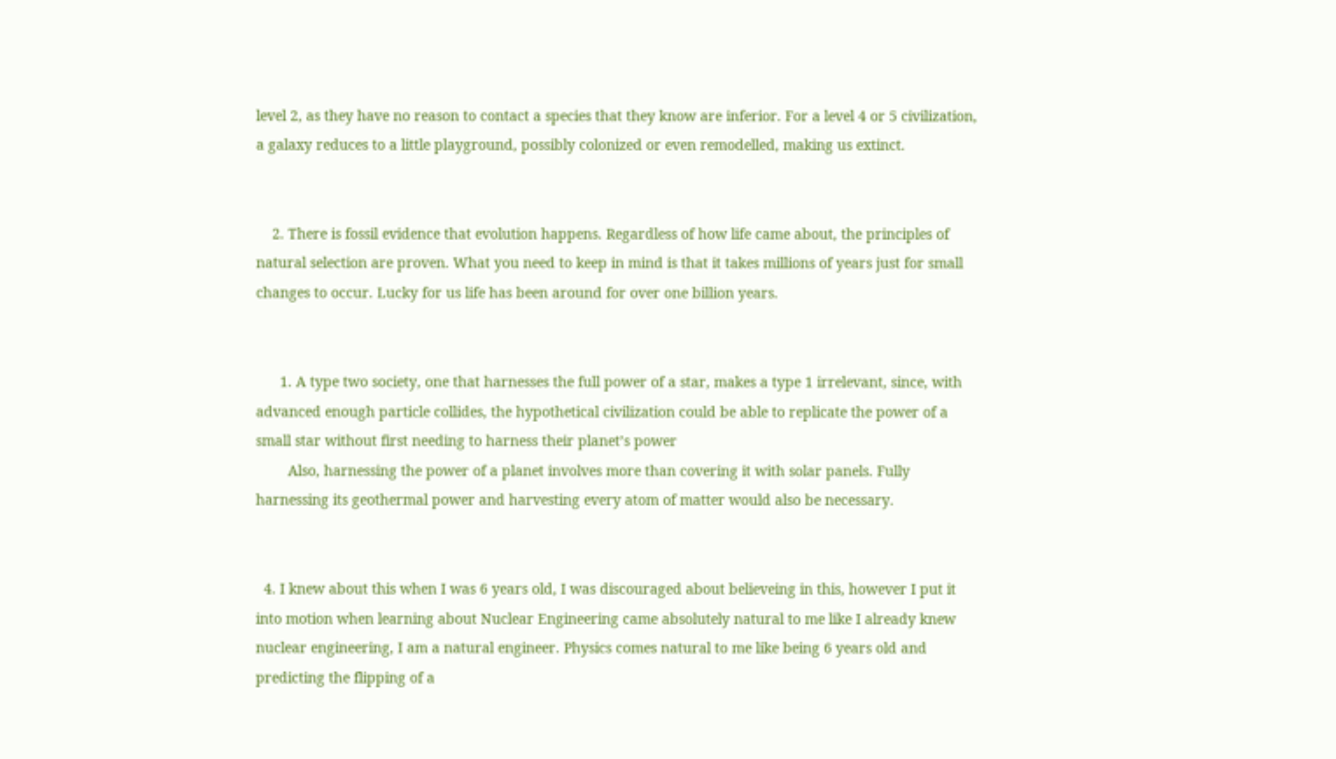level 2, as they have no reason to contact a species that they know are inferior. For a level 4 or 5 civilization, a galaxy reduces to a little playground, possibly colonized or even remodelled, making us extinct.


    2. There is fossil evidence that evolution happens. Regardless of how life came about, the principles of natural selection are proven. What you need to keep in mind is that it takes millions of years just for small changes to occur. Lucky for us life has been around for over one billion years.


      1. A type two society, one that harnesses the full power of a star, makes a type 1 irrelevant, since, with advanced enough particle collides, the hypothetical civilization could be able to replicate the power of a small star without first needing to harness their planet’s power
        Also, harnessing the power of a planet involves more than covering it with solar panels. Fully harnessing its geothermal power and harvesting every atom of matter would also be necessary.


  4. I knew about this when I was 6 years old, I was discouraged about believeing in this, however I put it into motion when learning about Nuclear Engineering came absolutely natural to me like I already knew nuclear engineering, I am a natural engineer. Physics comes natural to me like being 6 years old and predicting the flipping of a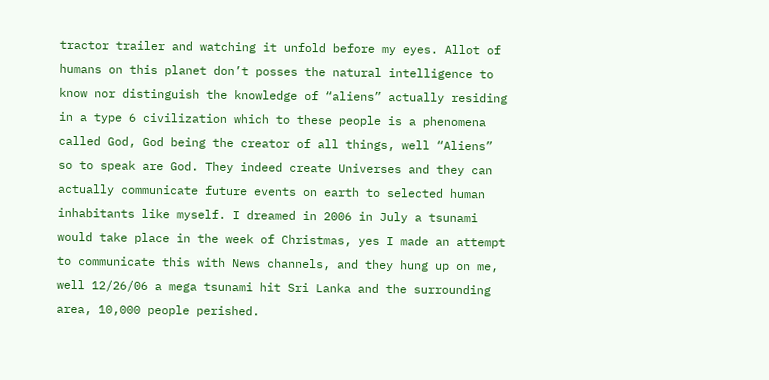tractor trailer and watching it unfold before my eyes. Allot of humans on this planet don’t posses the natural intelligence to know nor distinguish the knowledge of “aliens” actually residing in a type 6 civilization which to these people is a phenomena called God, God being the creator of all things, well “Aliens” so to speak are God. They indeed create Universes and they can actually communicate future events on earth to selected human inhabitants like myself. I dreamed in 2006 in July a tsunami would take place in the week of Christmas, yes I made an attempt to communicate this with News channels, and they hung up on me, well 12/26/06 a mega tsunami hit Sri Lanka and the surrounding area, 10,000 people perished.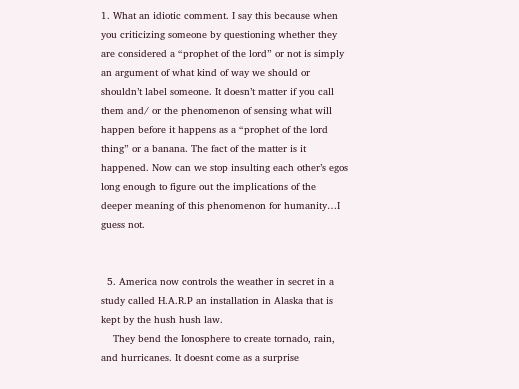1. What an idiotic comment. I say this because when you criticizing someone by questioning whether they are considered a “prophet of the lord” or not is simply an argument of what kind of way we should or shouldn’t label someone. It doesn’t matter if you call them and/ or the phenomenon of sensing what will happen before it happens as a “prophet of the lord thing” or a banana. The fact of the matter is it happened. Now can we stop insulting each other’s egos long enough to figure out the implications of the deeper meaning of this phenomenon for humanity…I guess not.


  5. America now controls the weather in secret in a study called H.A.R.P an installation in Alaska that is kept by the hush hush law.
    They bend the Ionosphere to create tornado, rain, and hurricanes. It doesnt come as a surprise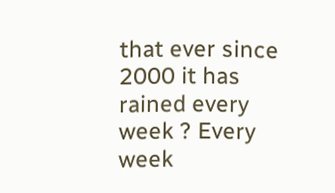that ever since 2000 it has rained every week ? Every week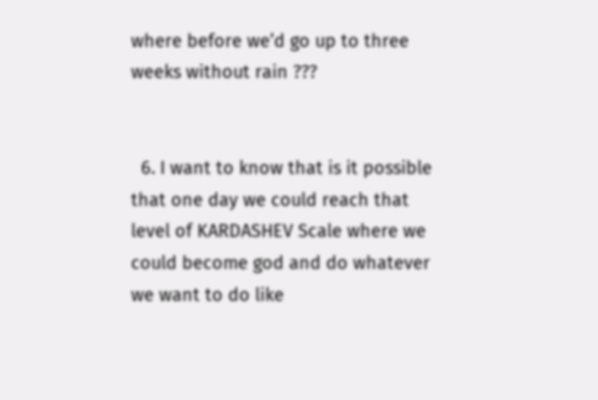where before we’d go up to three weeks without rain ???


  6. I want to know that is it possible that one day we could reach that level of KARDASHEV Scale where we could become god and do whatever we want to do like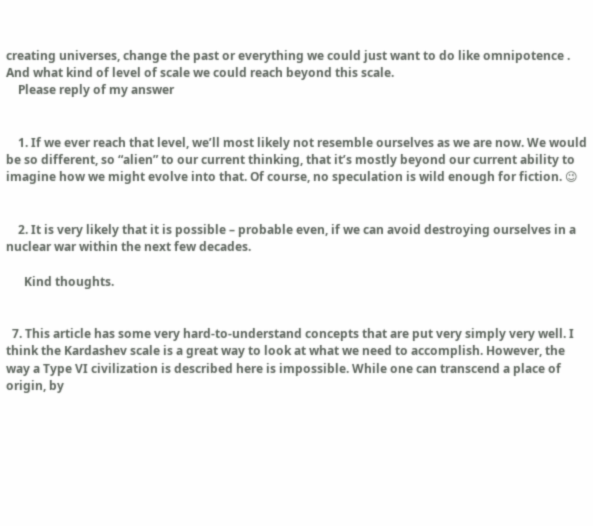creating universes, change the past or everything we could just want to do like omnipotence . And what kind of level of scale we could reach beyond this scale.
    Please reply of my answer


    1. If we ever reach that level, we’ll most likely not resemble ourselves as we are now. We would be so different, so “alien” to our current thinking, that it’s mostly beyond our current ability to imagine how we might evolve into that. Of course, no speculation is wild enough for fiction. 😉


    2. It is very likely that it is possible – probable even, if we can avoid destroying ourselves in a nuclear war within the next few decades.

      Kind thoughts.


  7. This article has some very hard-to-understand concepts that are put very simply very well. I think the Kardashev scale is a great way to look at what we need to accomplish. However, the way a Type VI civilization is described here is impossible. While one can transcend a place of origin, by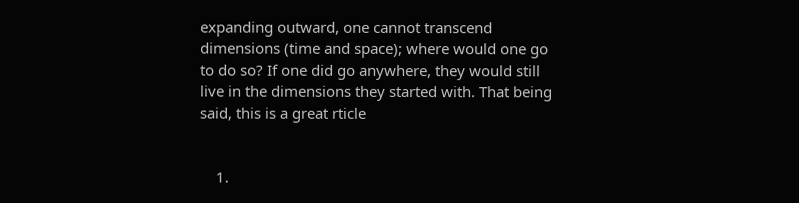expanding outward, one cannot transcend dimensions (time and space); where would one go to do so? If one did go anywhere, they would still live in the dimensions they started with. That being said, this is a great rticle


    1.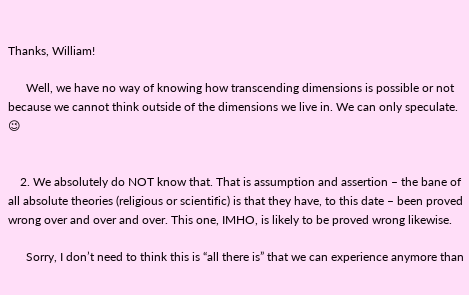Thanks, William!

      Well, we have no way of knowing how transcending dimensions is possible or not because we cannot think outside of the dimensions we live in. We can only speculate. 😉


    2. We absolutely do NOT know that. That is assumption and assertion – the bane of all absolute theories (religious or scientific) is that they have, to this date – been proved wrong over and over and over. This one, IMHO, is likely to be proved wrong likewise.

      Sorry, I don’t need to think this is “all there is” that we can experience anymore than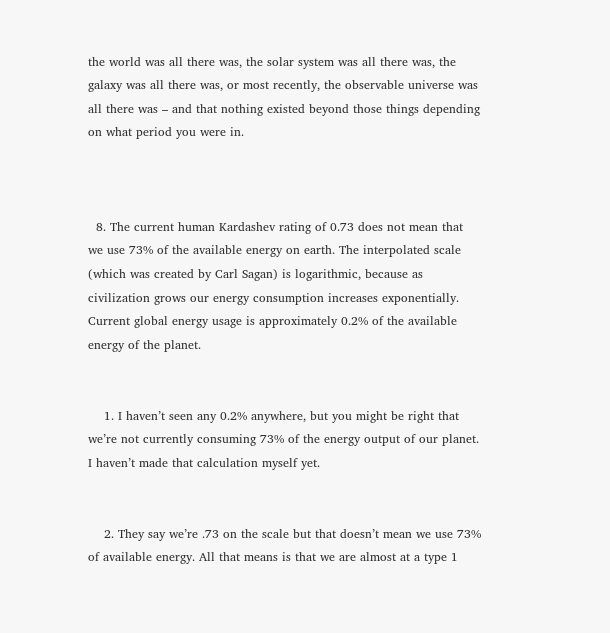the world was all there was, the solar system was all there was, the galaxy was all there was, or most recently, the observable universe was all there was – and that nothing existed beyond those things depending on what period you were in.



  8. The current human Kardashev rating of 0.73 does not mean that we use 73% of the available energy on earth. The interpolated scale (which was created by Carl Sagan) is logarithmic, because as civilization grows our energy consumption increases exponentially. Current global energy usage is approximately 0.2% of the available energy of the planet.


    1. I haven’t seen any 0.2% anywhere, but you might be right that we’re not currently consuming 73% of the energy output of our planet. I haven’t made that calculation myself yet.


    2. They say we’re .73 on the scale but that doesn’t mean we use 73% of available energy. All that means is that we are almost at a type 1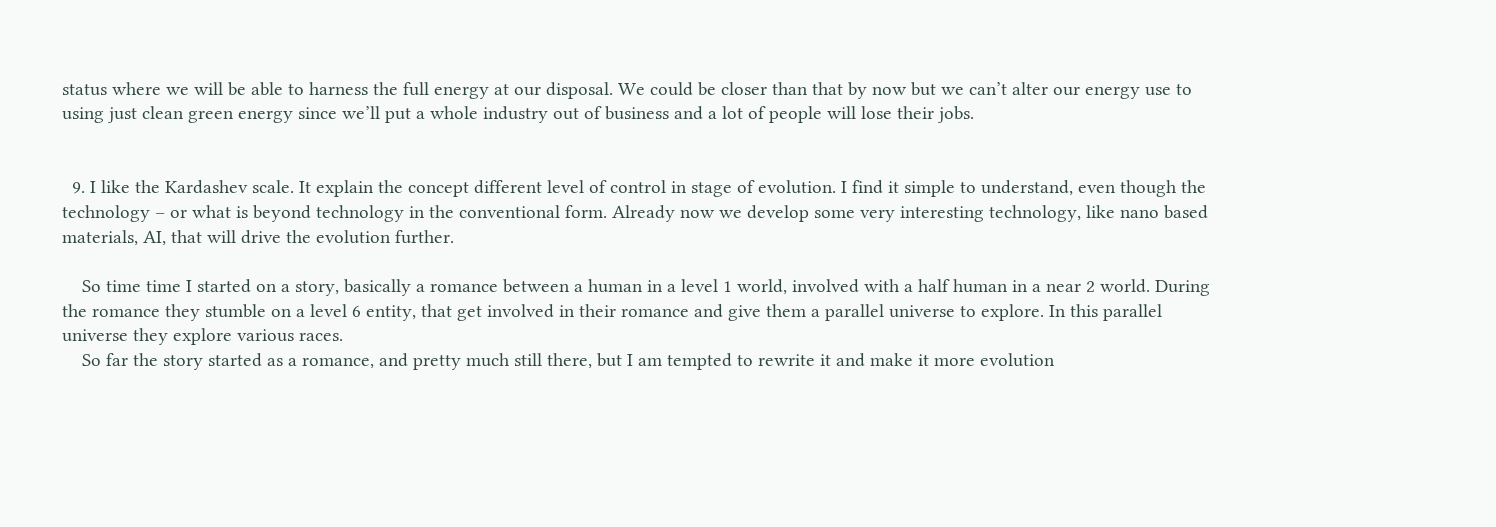status where we will be able to harness the full energy at our disposal. We could be closer than that by now but we can’t alter our energy use to using just clean green energy since we’ll put a whole industry out of business and a lot of people will lose their jobs.


  9. I like the Kardashev scale. It explain the concept different level of control in stage of evolution. I find it simple to understand, even though the technology – or what is beyond technology in the conventional form. Already now we develop some very interesting technology, like nano based materials, AI, that will drive the evolution further.

    So time time I started on a story, basically a romance between a human in a level 1 world, involved with a half human in a near 2 world. During the romance they stumble on a level 6 entity, that get involved in their romance and give them a parallel universe to explore. In this parallel universe they explore various races.
    So far the story started as a romance, and pretty much still there, but I am tempted to rewrite it and make it more evolution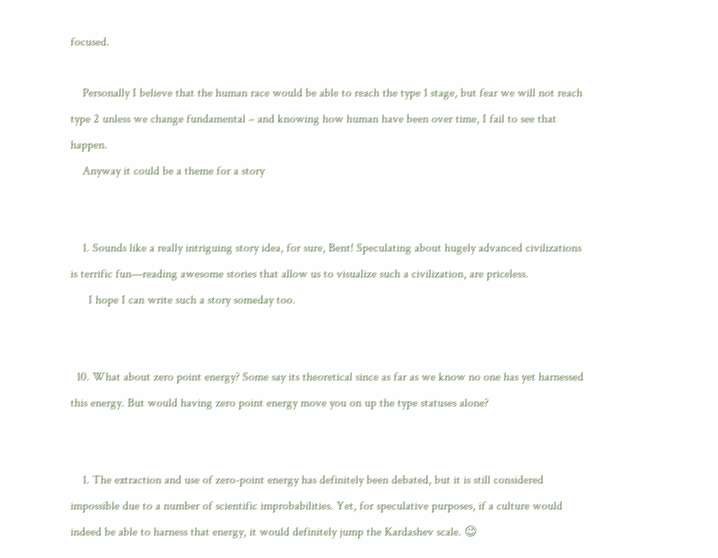focused.

    Personally I believe that the human race would be able to reach the type 1 stage, but fear we will not reach type 2 unless we change fundamental – and knowing how human have been over time, I fail to see that happen.
    Anyway it could be a theme for a story


    1. Sounds like a really intriguing story idea, for sure, Bent! Speculating about hugely advanced civilizations is terrific fun—reading awesome stories that allow us to visualize such a civilization, are priceless.
      I hope I can write such a story someday too.


  10. What about zero point energy? Some say its theoretical since as far as we know no one has yet harnessed this energy. But would having zero point energy move you on up the type statuses alone?


    1. The extraction and use of zero-point energy has definitely been debated, but it is still considered impossible due to a number of scientific improbabilities. Yet, for speculative purposes, if a culture would indeed be able to harness that energy, it would definitely jump the Kardashev scale. 😉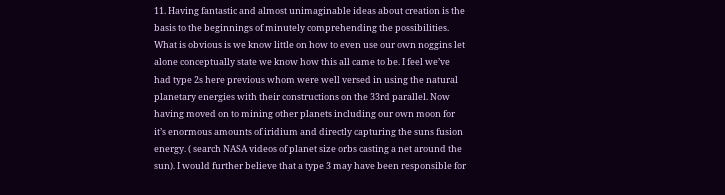11. Having fantastic and almost unimaginable ideas about creation is the basis to the beginnings of minutely comprehending the possibilities. What is obvious is we know little on how to even use our own noggins let alone conceptually state we know how this all came to be. I feel we’ve had type 2s here previous whom were well versed in using the natural planetary energies with their constructions on the 33rd parallel. Now having moved on to mining other planets including our own moon for it’s enormous amounts of iridium and directly capturing the suns fusion energy. ( search NASA videos of planet size orbs casting a net around the sun). I would further believe that a type 3 may have been responsible for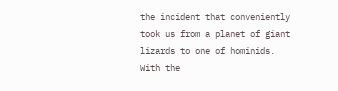the incident that conveniently took us from a planet of giant lizards to one of hominids. With the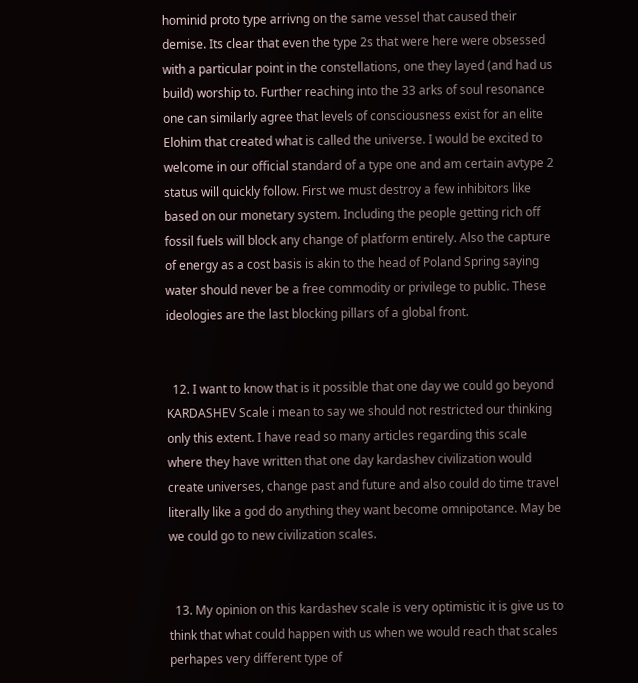hominid proto type arrivng on the same vessel that caused their demise. Its clear that even the type 2s that were here were obsessed with a particular point in the constellations, one they layed (and had us build) worship to. Further reaching into the 33 arks of soul resonance one can similarly agree that levels of consciousness exist for an elite Elohim that created what is called the universe. I would be excited to welcome in our official standard of a type one and am certain avtype 2 status will quickly follow. First we must destroy a few inhibitors like based on our monetary system. Including the people getting rich off fossil fuels will block any change of platform entirely. Also the capture of energy as a cost basis is akin to the head of Poland Spring saying water should never be a free commodity or privilege to public. These ideologies are the last blocking pillars of a global front.


  12. I want to know that is it possible that one day we could go beyond KARDASHEV Scale i mean to say we should not restricted our thinking only this extent. I have read so many articles regarding this scale where they have written that one day kardashev civilization would create universes, change past and future and also could do time travel literally like a god do anything they want become omnipotance. May be we could go to new civilization scales.


  13. My opinion on this kardashev scale is very optimistic it is give us to think that what could happen with us when we would reach that scales perhapes very different type of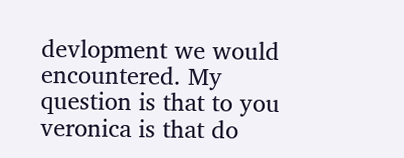devlopment we would encountered. My question is that to you veronica is that do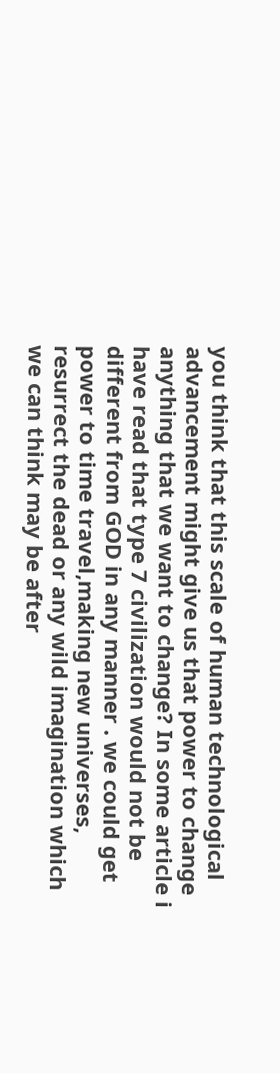you think that this scale of human technological advancement might give us that power to change anything that we want to change? In some article i have read that type 7 civilization would not be different from GOD in any manner . we could get power to time travel,making new universes, resurrect the dead or any wild imagination which we can think may be after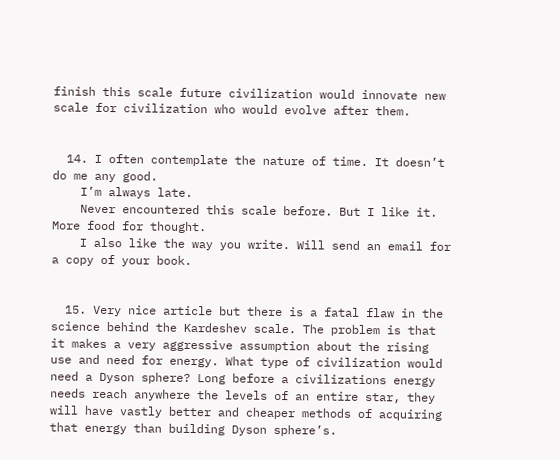finish this scale future civilization would innovate new scale for civilization who would evolve after them.


  14. I often contemplate the nature of time. It doesn’t do me any good.
    I’m always late.
    Never encountered this scale before. But I like it. More food for thought.
    I also like the way you write. Will send an email for a copy of your book.


  15. Very nice article but there is a fatal flaw in the science behind the Kardeshev scale. The problem is that it makes a very aggressive assumption about the rising use and need for energy. What type of civilization would need a Dyson sphere? Long before a civilizations energy needs reach anywhere the levels of an entire star, they will have vastly better and cheaper methods of acquiring that energy than building Dyson sphere’s.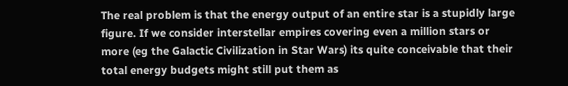The real problem is that the energy output of an entire star is a stupidly large figure. If we consider interstellar empires covering even a million stars or more (eg the Galactic Civilization in Star Wars) its quite conceivable that their total energy budgets might still put them as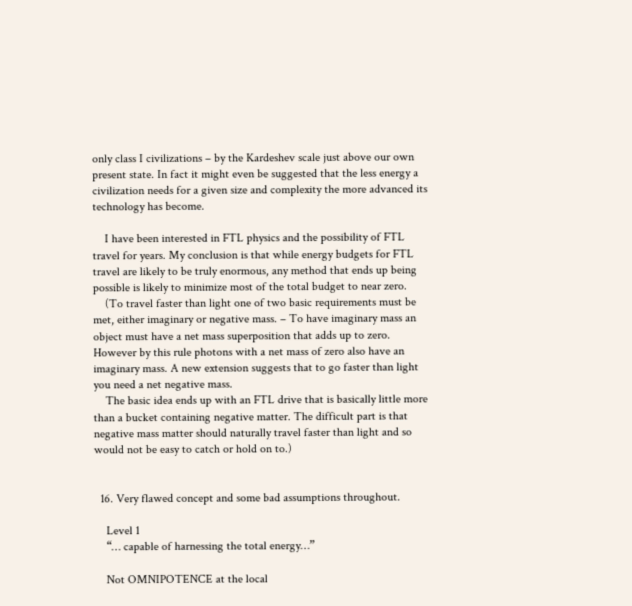only class I civilizations – by the Kardeshev scale just above our own present state. In fact it might even be suggested that the less energy a civilization needs for a given size and complexity the more advanced its technology has become.

    I have been interested in FTL physics and the possibility of FTL travel for years. My conclusion is that while energy budgets for FTL travel are likely to be truly enormous, any method that ends up being possible is likely to minimize most of the total budget to near zero.
    (To travel faster than light one of two basic requirements must be met, either imaginary or negative mass. – To have imaginary mass an object must have a net mass superposition that adds up to zero. However by this rule photons with a net mass of zero also have an imaginary mass. A new extension suggests that to go faster than light you need a net negative mass.
    The basic idea ends up with an FTL drive that is basically little more than a bucket containing negative matter. The difficult part is that negative mass matter should naturally travel faster than light and so would not be easy to catch or hold on to.)


  16. Very flawed concept and some bad assumptions throughout.

    Level 1
    “… capable of harnessing the total energy…”

    Not OMNIPOTENCE at the local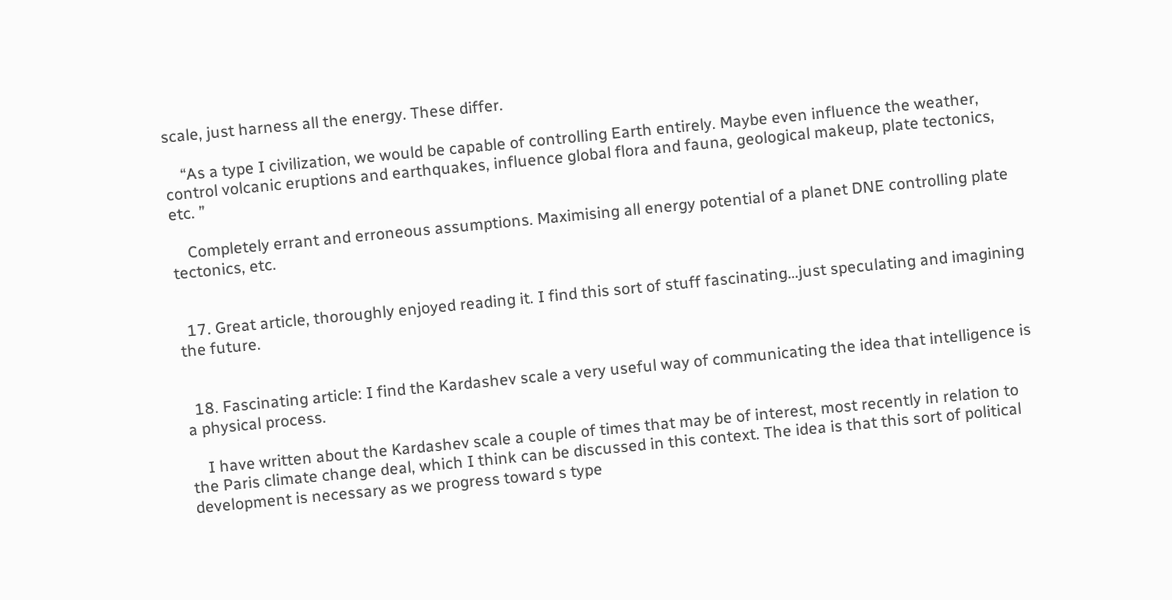scale, just harness all the energy. These differ.

    “As a type I civilization, we would be capable of controlling Earth entirely. Maybe even influence the weather, control volcanic eruptions and earthquakes, influence global flora and fauna, geological makeup, plate tectonics, etc. ”

    Completely errant and erroneous assumptions. Maximising all energy potential of a planet DNE controlling plate tectonics, etc.


  17. Great article, thoroughly enjoyed reading it. I find this sort of stuff fascinating…just speculating and imagining the future.


  18. Fascinating article: I find the Kardashev scale a very useful way of communicating the idea that intelligence is a physical process.

    I have written about the Kardashev scale a couple of times that may be of interest, most recently in relation to the Paris climate change deal, which I think can be discussed in this context. The idea is that this sort of political development is necessary as we progress toward s type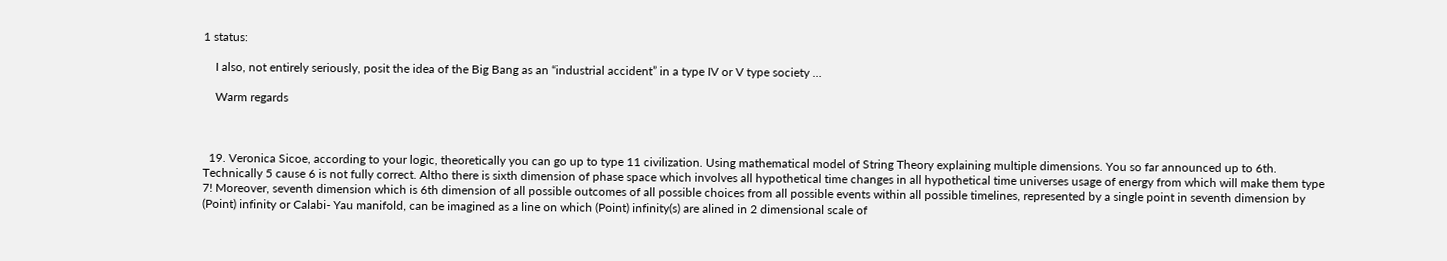1 status:

    I also, not entirely seriously, posit the idea of the Big Bang as an “industrial accident” in a type IV or V type society …

    Warm regards



  19. Veronica Sicoe, according to your logic, theoretically you can go up to type 11 civilization. Using mathematical model of String Theory explaining multiple dimensions. You so far announced up to 6th. Technically 5 cause 6 is not fully correct. Altho there is sixth dimension of phase space which involves all hypothetical time changes in all hypothetical time universes usage of energy from which will make them type 7! Moreover, seventh dimension which is 6th dimension of all possible outcomes of all possible choices from all possible events within all possible timelines, represented by a single point in seventh dimension by (Point) infinity or Calabi- Yau manifold, can be imagined as a line on which (Point) infinity(s) are alined in 2 dimensional scale of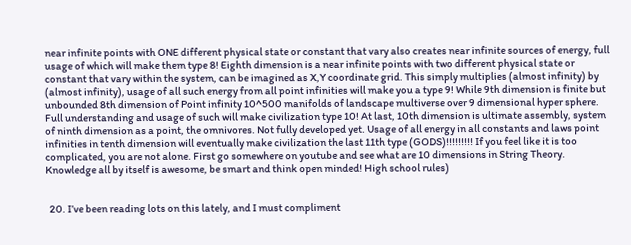near infinite points with ONE different physical state or constant that vary also creates near infinite sources of energy, full usage of which will make them type 8! Eighth dimension is a near infinite points with two different physical state or constant that vary within the system, can be imagined as X,Y coordinate grid. This simply multiplies (almost infinity) by (almost infinity), usage of all such energy from all point infinities will make you a type 9! While 9th dimension is finite but unbounded 8th dimension of Point infinity 10^500 manifolds of landscape multiverse over 9 dimensional hyper sphere. Full understanding and usage of such will make civilization type 10! At last, 10th dimension is ultimate assembly, system of ninth dimension as a point, the omnivores. Not fully developed yet. Usage of all energy in all constants and laws point infinities in tenth dimension will eventually make civilization the last 11th type (GODS)!!!!!!!!! If you feel like it is too complicated, you are not alone. First go somewhere on youtube and see what are 10 dimensions in String Theory. Knowledge all by itself is awesome, be smart and think open minded! High school rules)


  20. I’ve been reading lots on this lately, and I must compliment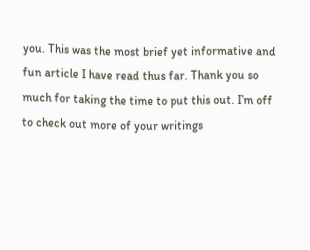you. This was the most brief yet informative and fun article I have read thus far. Thank you so much for taking the time to put this out. I’m off to check out more of your writings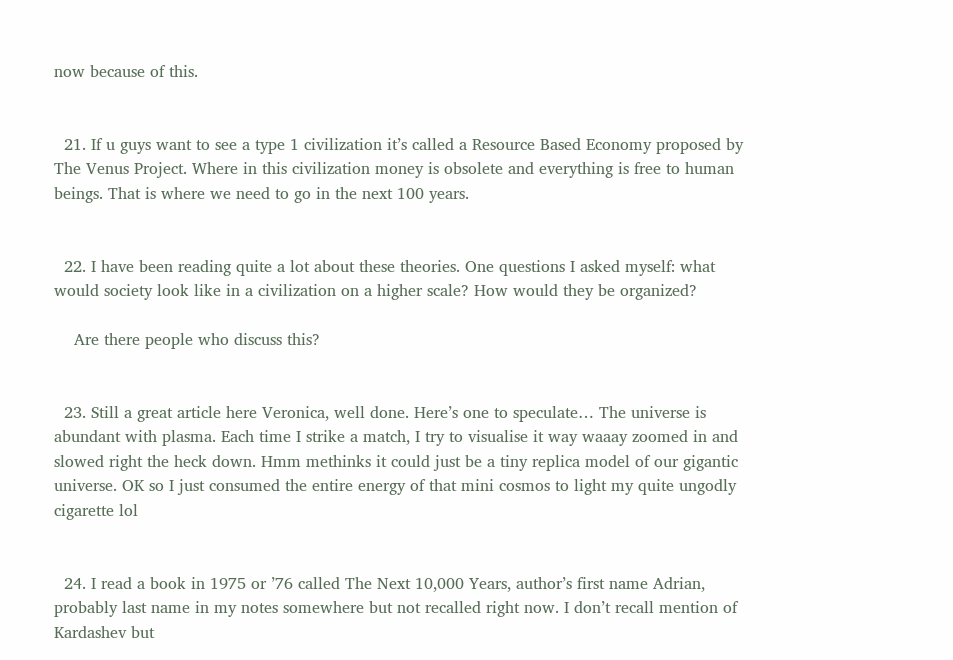now because of this.


  21. If u guys want to see a type 1 civilization it’s called a Resource Based Economy proposed by The Venus Project. Where in this civilization money is obsolete and everything is free to human beings. That is where we need to go in the next 100 years.


  22. I have been reading quite a lot about these theories. One questions I asked myself: what would society look like in a civilization on a higher scale? How would they be organized?

    Are there people who discuss this?


  23. Still a great article here Veronica, well done. Here’s one to speculate… The universe is abundant with plasma. Each time I strike a match, I try to visualise it way waaay zoomed in and slowed right the heck down. Hmm methinks it could just be a tiny replica model of our gigantic universe. OK so I just consumed the entire energy of that mini cosmos to light my quite ungodly cigarette lol


  24. I read a book in 1975 or ’76 called The Next 10,000 Years, author’s first name Adrian, probably last name in my notes somewhere but not recalled right now. I don’t recall mention of Kardashev but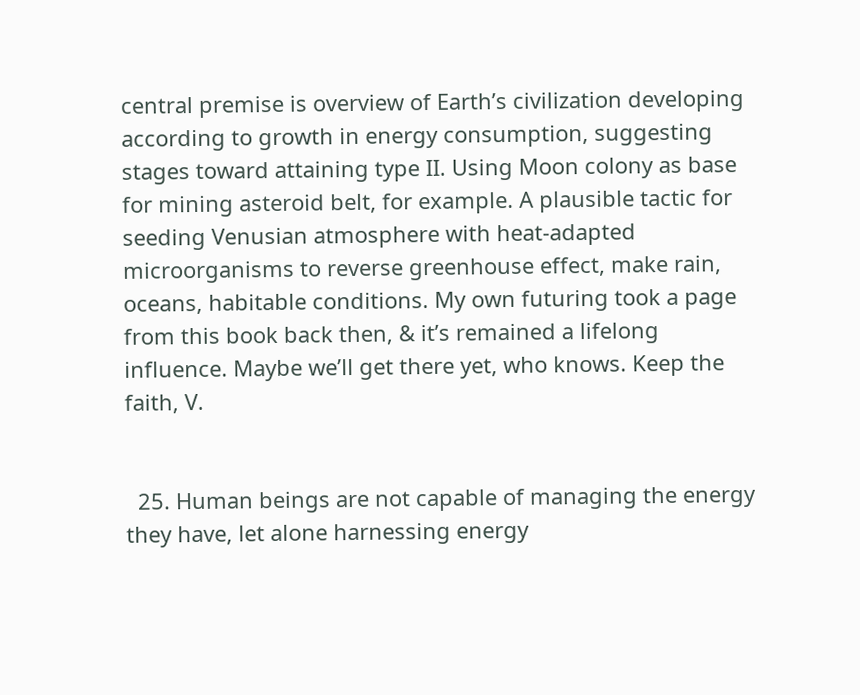central premise is overview of Earth’s civilization developing according to growth in energy consumption, suggesting stages toward attaining type II. Using Moon colony as base for mining asteroid belt, for example. A plausible tactic for seeding Venusian atmosphere with heat-adapted microorganisms to reverse greenhouse effect, make rain, oceans, habitable conditions. My own futuring took a page from this book back then, & it’s remained a lifelong influence. Maybe we’ll get there yet, who knows. Keep the faith, V.


  25. Human beings are not capable of managing the energy they have, let alone harnessing energy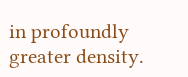in profoundly greater density.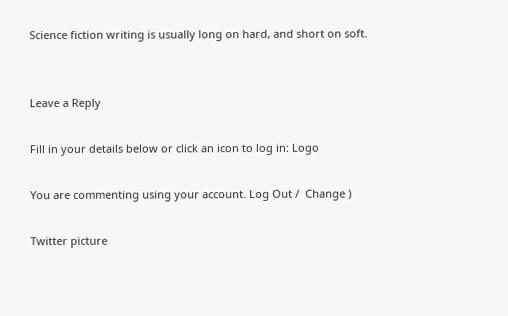Science fiction writing is usually long on hard, and short on soft.


Leave a Reply

Fill in your details below or click an icon to log in: Logo

You are commenting using your account. Log Out /  Change )

Twitter picture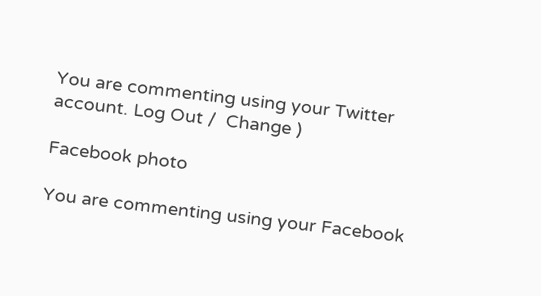You are commenting using your Twitter account. Log Out /  Change )

Facebook photo

You are commenting using your Facebook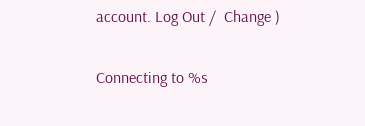account. Log Out /  Change )

Connecting to %s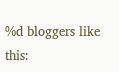%d bloggers like this: